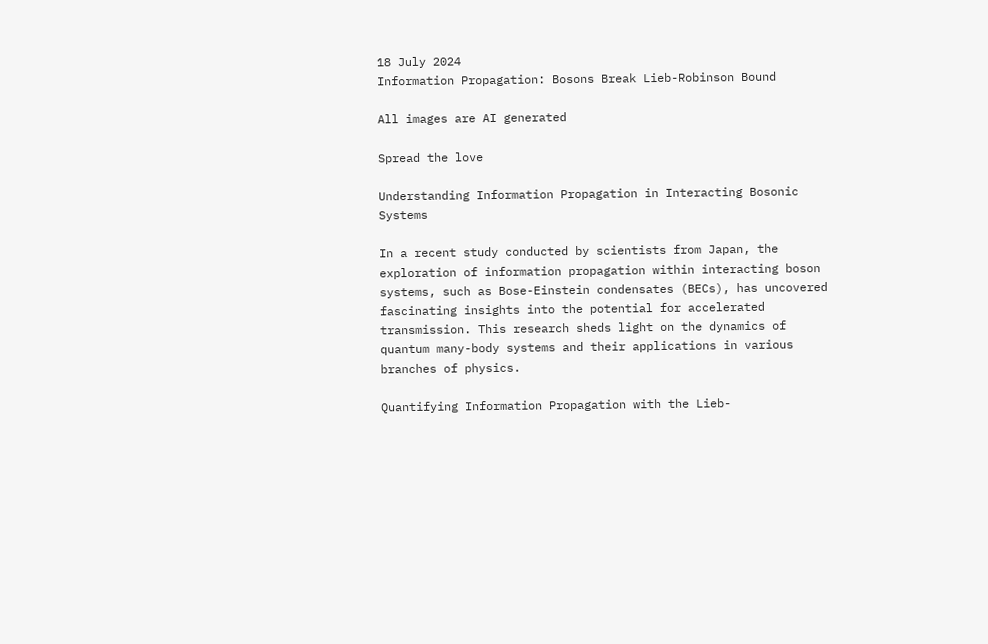18 July 2024
Information Propagation: Bosons Break Lieb-Robinson Bound

All images are AI generated

Spread the love

Understanding Information Propagation in Interacting Bosonic Systems

In a recent study conducted by scientists from Japan, the exploration of information propagation within interacting boson systems, such as Bose-Einstein condensates (BECs), has uncovered fascinating insights into the potential for accelerated transmission. This research sheds light on the dynamics of quantum many-body systems and their applications in various branches of physics.

Quantifying Information Propagation with the Lieb-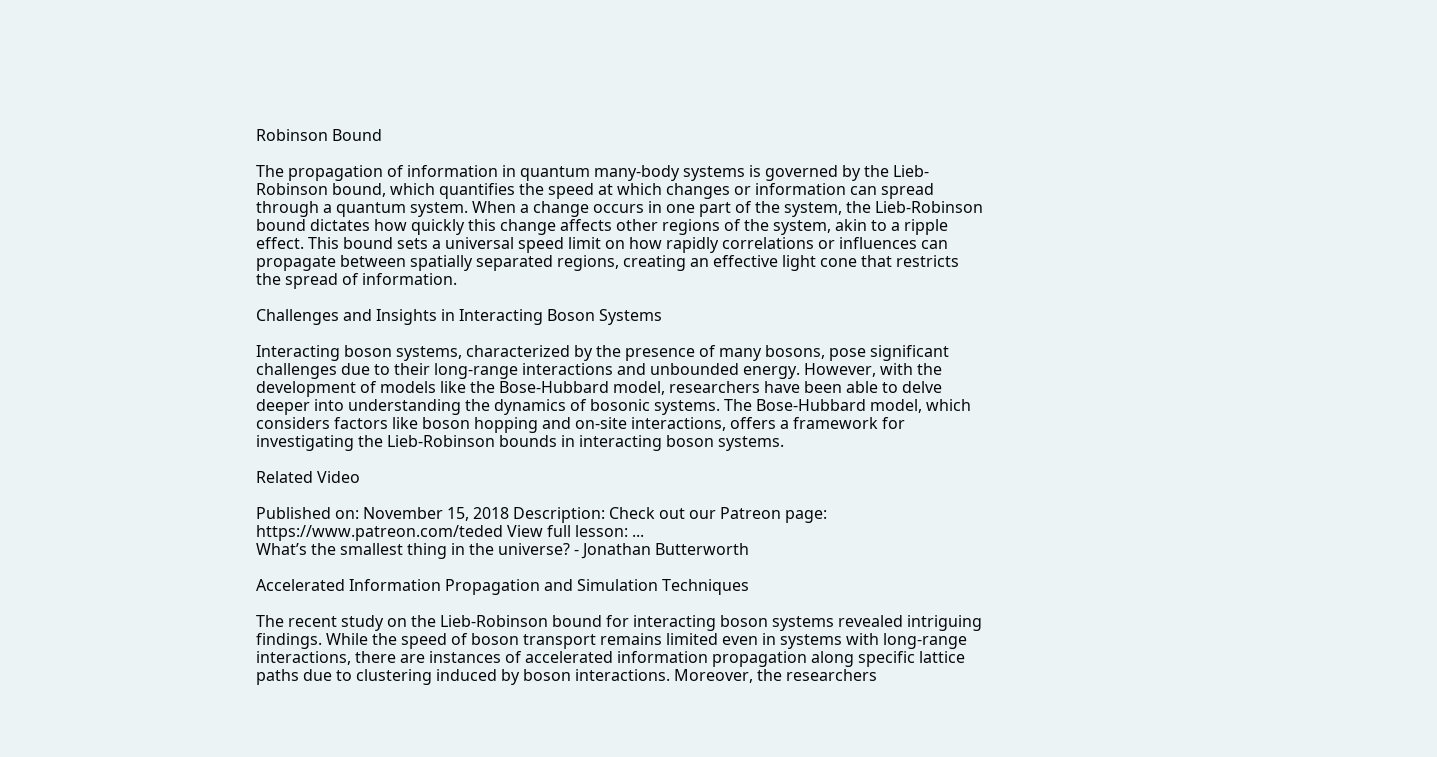Robinson Bound

The propagation of information in quantum many-body systems is governed by the Lieb-Robinson bound, which quantifies the speed at which changes or information can spread through a quantum system. When a change occurs in one part of the system, the Lieb-Robinson bound dictates how quickly this change affects other regions of the system, akin to a ripple effect. This bound sets a universal speed limit on how rapidly correlations or influences can propagate between spatially separated regions, creating an effective light cone that restricts the spread of information.

Challenges and Insights in Interacting Boson Systems

Interacting boson systems, characterized by the presence of many bosons, pose significant challenges due to their long-range interactions and unbounded energy. However, with the development of models like the Bose-Hubbard model, researchers have been able to delve deeper into understanding the dynamics of bosonic systems. The Bose-Hubbard model, which considers factors like boson hopping and on-site interactions, offers a framework for investigating the Lieb-Robinson bounds in interacting boson systems.

Related Video

Published on: November 15, 2018 Description: Check out our Patreon page: https://www.patreon.com/teded View full lesson: ...
What’s the smallest thing in the universe? - Jonathan Butterworth

Accelerated Information Propagation and Simulation Techniques

The recent study on the Lieb-Robinson bound for interacting boson systems revealed intriguing findings. While the speed of boson transport remains limited even in systems with long-range interactions, there are instances of accelerated information propagation along specific lattice paths due to clustering induced by boson interactions. Moreover, the researchers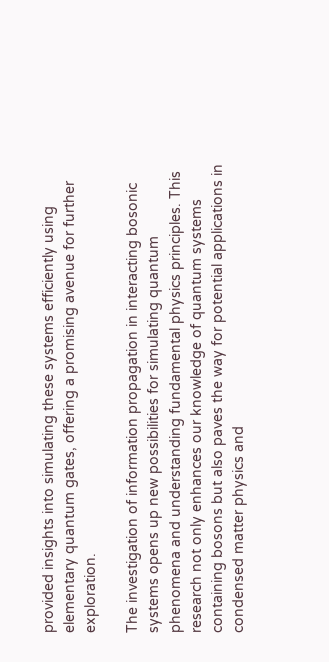provided insights into simulating these systems efficiently using elementary quantum gates, offering a promising avenue for further exploration.

The investigation of information propagation in interacting bosonic systems opens up new possibilities for simulating quantum phenomena and understanding fundamental physics principles. This research not only enhances our knowledge of quantum systems containing bosons but also paves the way for potential applications in condensed matter physics and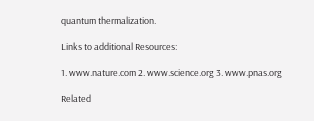quantum thermalization.

Links to additional Resources:

1. www.nature.com 2. www.science.org 3. www.pnas.org

Related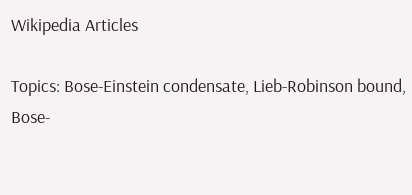Wikipedia Articles

Topics: Bose-Einstein condensate, Lieb-Robinson bound, Bose-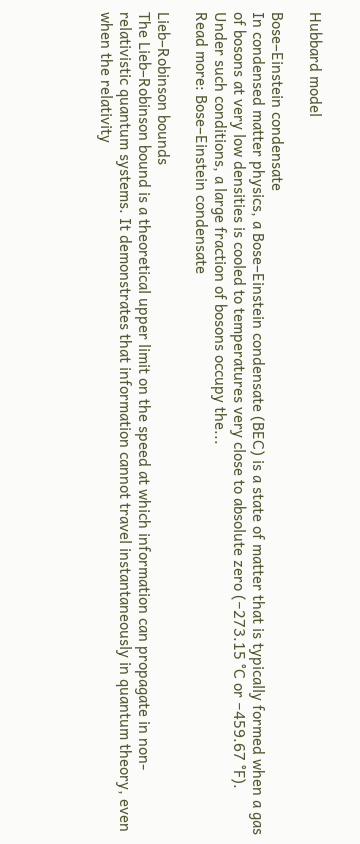Hubbard model

Bose–Einstein condensate
In condensed matter physics, a Bose–Einstein condensate (BEC) is a state of matter that is typically formed when a gas of bosons at very low densities is cooled to temperatures very close to absolute zero (−273.15 °C or −459.67 °F). Under such conditions, a large fraction of bosons occupy the...
Read more: Bose–Einstein condensate

Lieb–Robinson bounds
The Lieb–Robinson bound is a theoretical upper limit on the speed at which information can propagate in non-relativistic quantum systems. It demonstrates that information cannot travel instantaneously in quantum theory, even when the relativity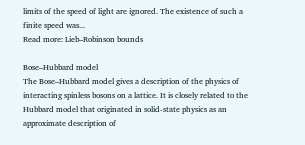limits of the speed of light are ignored. The existence of such a finite speed was...
Read more: Lieb–Robinson bounds

Bose–Hubbard model
The Bose–Hubbard model gives a description of the physics of interacting spinless bosons on a lattice. It is closely related to the Hubbard model that originated in solid-state physics as an approximate description of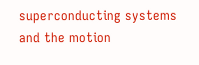superconducting systems and the motion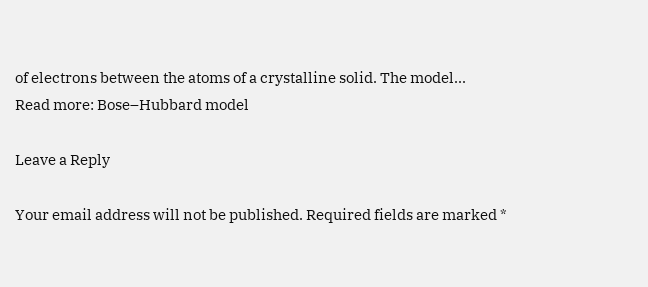of electrons between the atoms of a crystalline solid. The model...
Read more: Bose–Hubbard model

Leave a Reply

Your email address will not be published. Required fields are marked *